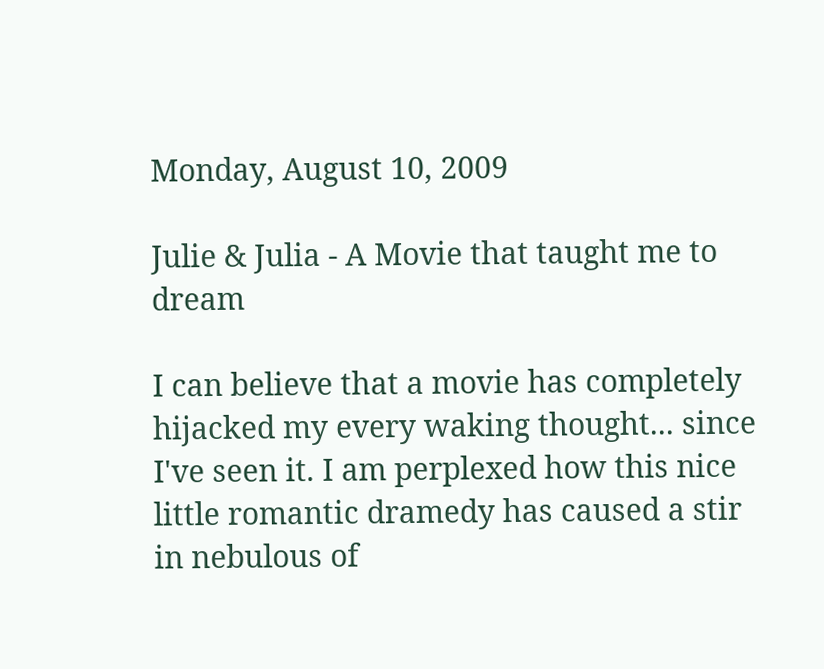Monday, August 10, 2009

Julie & Julia - A Movie that taught me to dream

I can believe that a movie has completely hijacked my every waking thought... since I've seen it. I am perplexed how this nice little romantic dramedy has caused a stir in nebulous of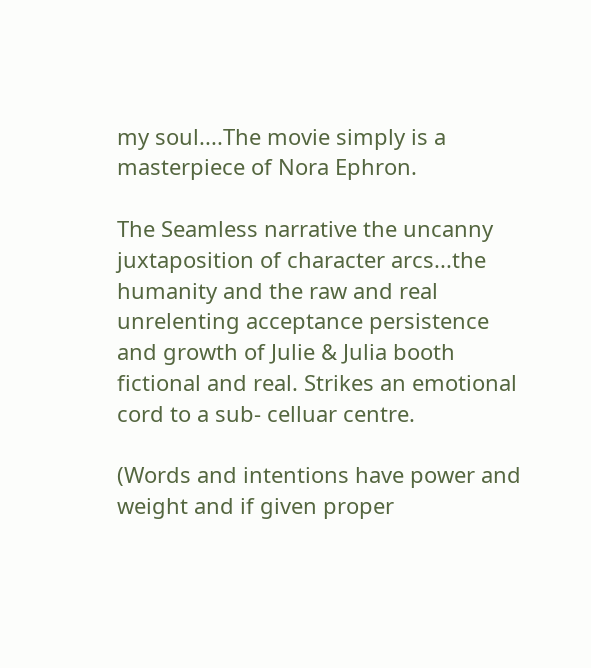my soul....The movie simply is a masterpiece of Nora Ephron.

The Seamless narrative the uncanny juxtaposition of character arcs...the humanity and the raw and real unrelenting acceptance persistence and growth of Julie & Julia booth fictional and real. Strikes an emotional cord to a sub- celluar centre.

(Words and intentions have power and weight and if given proper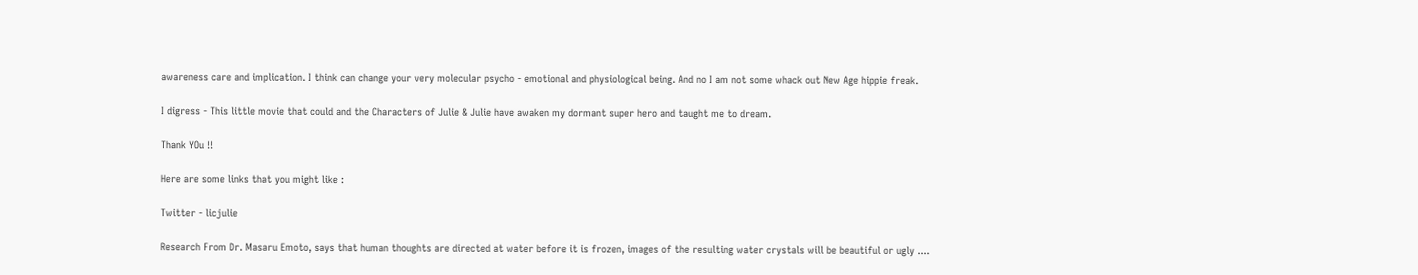awareness care and implication. I think can change your very molecular psycho - emotional and physiological being. And no I am not some whack out New Age hippie freak.

I digress - This little movie that could and the Characters of Julie & Julie have awaken my dormant super hero and taught me to dream.

Thank YOu !!

Here are some links that you might like :

Twitter - licjulie

Research From Dr. Masaru Emoto, says that human thoughts are directed at water before it is frozen, images of the resulting water crystals will be beautiful or ugly ....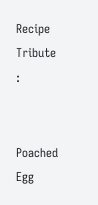Recipe Tribute :


Poached Egg